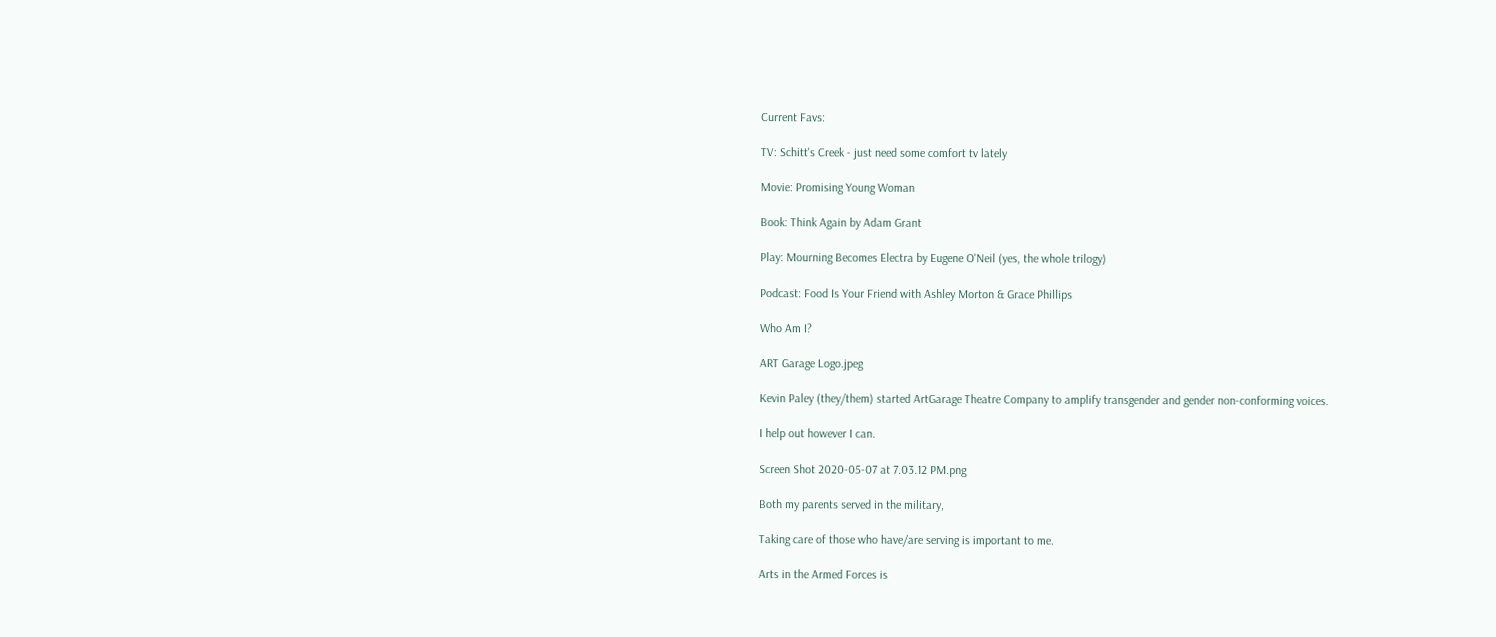Current Favs:

TV: Schitt's Creek - just need some comfort tv lately

Movie: Promising Young Woman

Book: Think Again by Adam Grant

Play: Mourning Becomes Electra by Eugene O'Neil (yes, the whole trilogy)

Podcast: Food Is Your Friend with Ashley Morton & Grace Phillips

Who Am I?

ART Garage Logo.jpeg

Kevin Paley (they/them) started ArtGarage Theatre Company to amplify transgender and gender non-conforming voices.

I help out however I can.

Screen Shot 2020-05-07 at 7.03.12 PM.png

Both my parents served in the military,

Taking care of those who have/are serving is important to me.

Arts in the Armed Forces is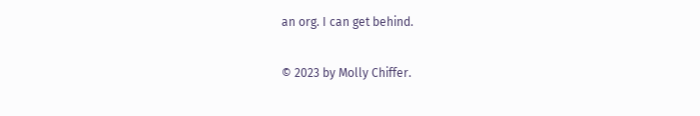an org. I can get behind.

© 2023 by Molly Chiffer.